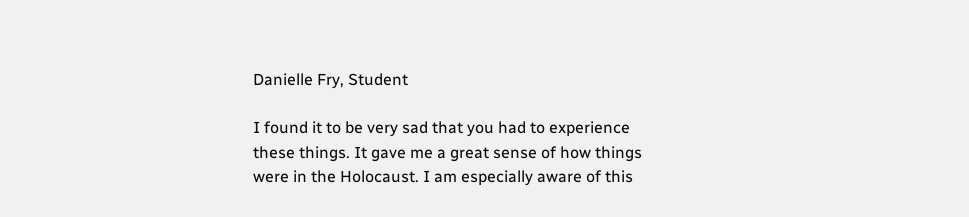Danielle Fry, Student

I found it to be very sad that you had to experience these things. It gave me a great sense of how things were in the Holocaust. I am especially aware of this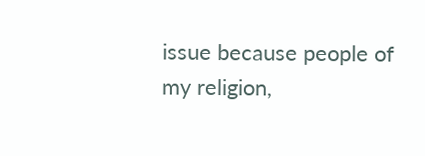issue because people of my religion,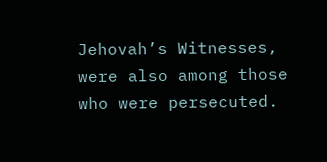Jehovah’s Witnesses, were also among those who were persecuted.